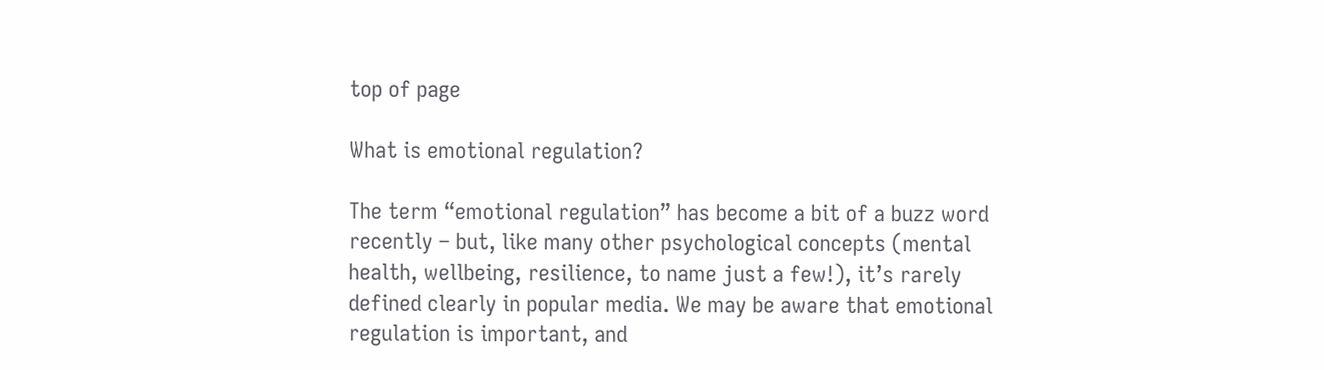top of page

What is emotional regulation?

The term “emotional regulation” has become a bit of a buzz word recently – but, like many other psychological concepts (mental health, wellbeing, resilience, to name just a few!), it’s rarely defined clearly in popular media. We may be aware that emotional regulation is important, and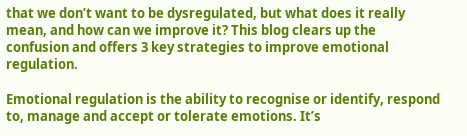that we don’t want to be dysregulated, but what does it really mean, and how can we improve it? This blog clears up the confusion and offers 3 key strategies to improve emotional regulation.

Emotional regulation is the ability to recognise or identify, respond to, manage and accept or tolerate emotions. It’s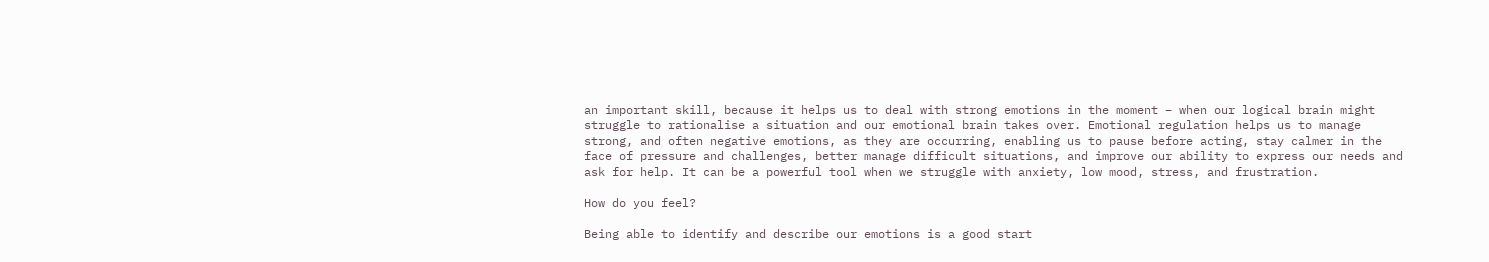an important skill, because it helps us to deal with strong emotions in the moment – when our logical brain might struggle to rationalise a situation and our emotional brain takes over. Emotional regulation helps us to manage strong, and often negative emotions, as they are occurring, enabling us to pause before acting, stay calmer in the face of pressure and challenges, better manage difficult situations, and improve our ability to express our needs and ask for help. It can be a powerful tool when we struggle with anxiety, low mood, stress, and frustration.

How do you feel?

Being able to identify and describe our emotions is a good start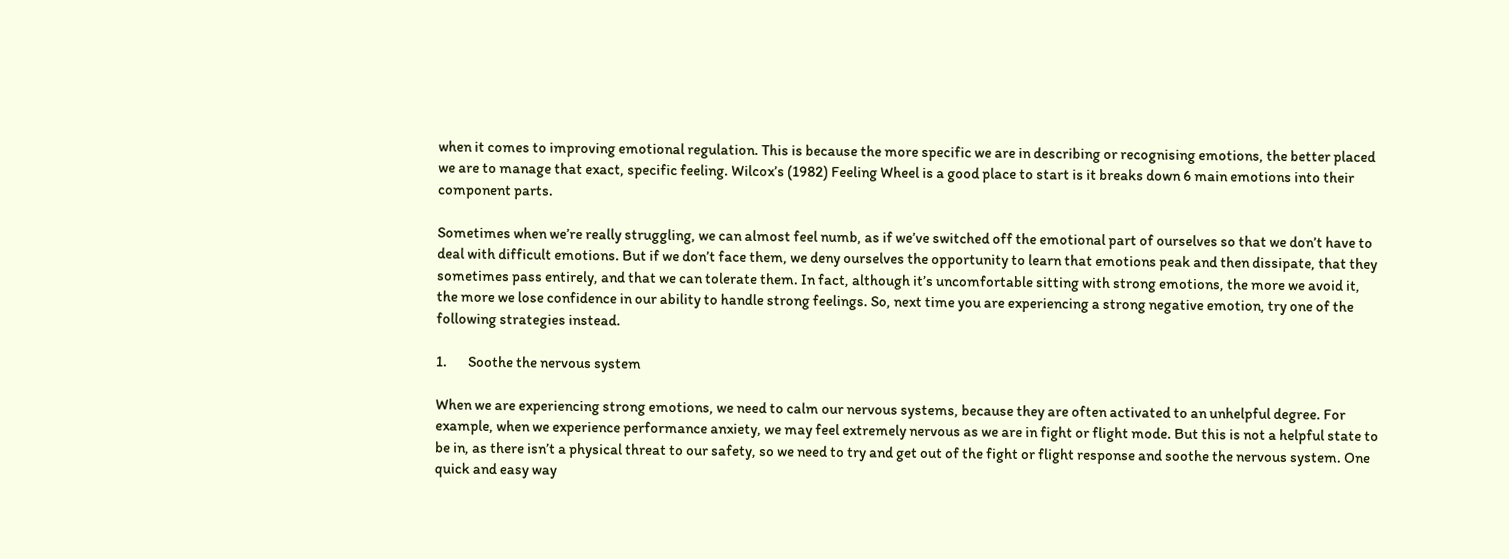when it comes to improving emotional regulation. This is because the more specific we are in describing or recognising emotions, the better placed we are to manage that exact, specific feeling. Wilcox’s (1982) Feeling Wheel is a good place to start is it breaks down 6 main emotions into their component parts.

Sometimes when we’re really struggling, we can almost feel numb, as if we’ve switched off the emotional part of ourselves so that we don’t have to deal with difficult emotions. But if we don’t face them, we deny ourselves the opportunity to learn that emotions peak and then dissipate, that they sometimes pass entirely, and that we can tolerate them. In fact, although it’s uncomfortable sitting with strong emotions, the more we avoid it, the more we lose confidence in our ability to handle strong feelings. So, next time you are experiencing a strong negative emotion, try one of the following strategies instead.

1.       Soothe the nervous system

When we are experiencing strong emotions, we need to calm our nervous systems, because they are often activated to an unhelpful degree. For example, when we experience performance anxiety, we may feel extremely nervous as we are in fight or flight mode. But this is not a helpful state to be in, as there isn’t a physical threat to our safety, so we need to try and get out of the fight or flight response and soothe the nervous system. One quick and easy way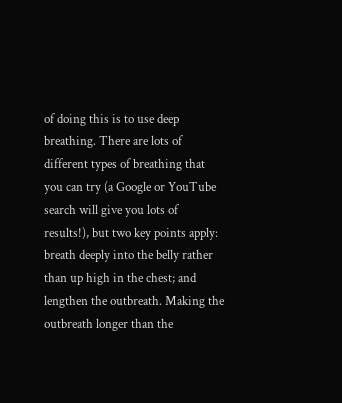of doing this is to use deep breathing. There are lots of different types of breathing that you can try (a Google or YouTube search will give you lots of results!), but two key points apply: breath deeply into the belly rather than up high in the chest; and lengthen the outbreath. Making the outbreath longer than the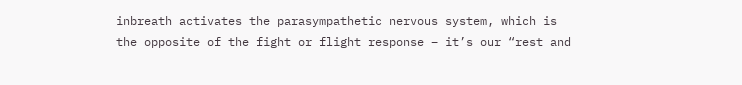inbreath activates the parasympathetic nervous system, which is the opposite of the fight or flight response – it’s our “rest and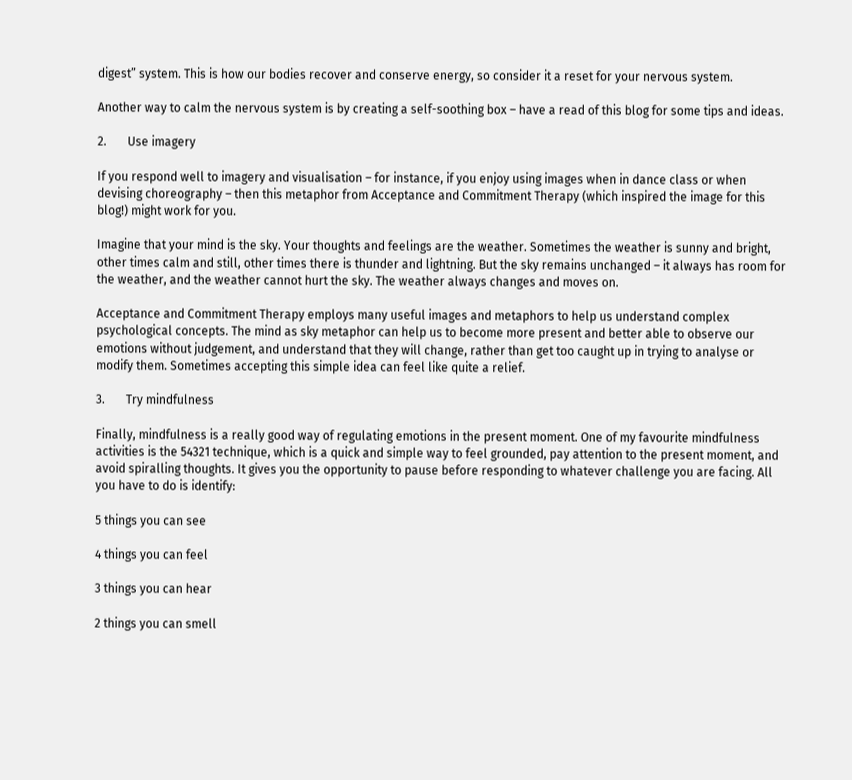digest” system. This is how our bodies recover and conserve energy, so consider it a reset for your nervous system.

Another way to calm the nervous system is by creating a self-soothing box – have a read of this blog for some tips and ideas.

2.       Use imagery

If you respond well to imagery and visualisation – for instance, if you enjoy using images when in dance class or when devising choreography – then this metaphor from Acceptance and Commitment Therapy (which inspired the image for this blog!) might work for you.

Imagine that your mind is the sky. Your thoughts and feelings are the weather. Sometimes the weather is sunny and bright, other times calm and still, other times there is thunder and lightning. But the sky remains unchanged – it always has room for the weather, and the weather cannot hurt the sky. The weather always changes and moves on.

Acceptance and Commitment Therapy employs many useful images and metaphors to help us understand complex psychological concepts. The mind as sky metaphor can help us to become more present and better able to observe our emotions without judgement, and understand that they will change, rather than get too caught up in trying to analyse or modify them. Sometimes accepting this simple idea can feel like quite a relief.

3.       Try mindfulness

Finally, mindfulness is a really good way of regulating emotions in the present moment. One of my favourite mindfulness activities is the 54321 technique, which is a quick and simple way to feel grounded, pay attention to the present moment, and avoid spiralling thoughts. It gives you the opportunity to pause before responding to whatever challenge you are facing. All you have to do is identify:

5 things you can see

4 things you can feel

3 things you can hear

2 things you can smell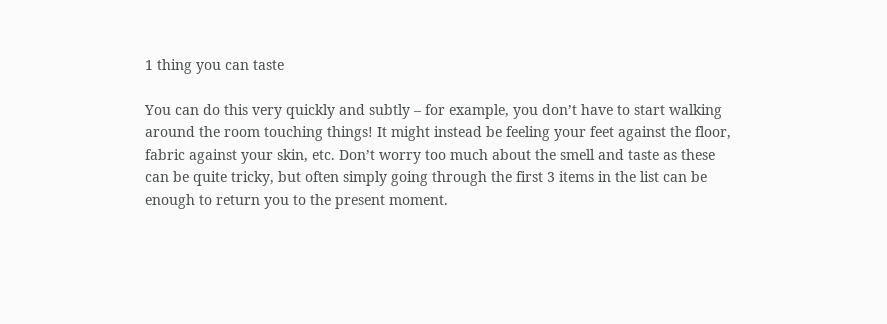1 thing you can taste

You can do this very quickly and subtly – for example, you don’t have to start walking around the room touching things! It might instead be feeling your feet against the floor, fabric against your skin, etc. Don’t worry too much about the smell and taste as these can be quite tricky, but often simply going through the first 3 items in the list can be enough to return you to the present moment.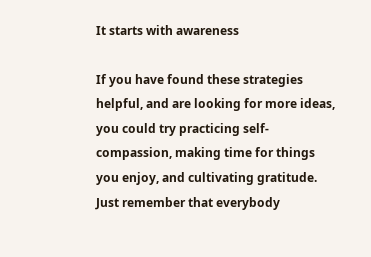It starts with awareness

If you have found these strategies helpful, and are looking for more ideas, you could try practicing self-compassion, making time for things you enjoy, and cultivating gratitude. Just remember that everybody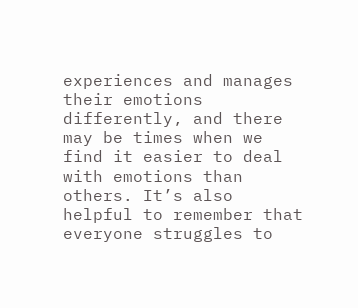experiences and manages their emotions differently, and there may be times when we find it easier to deal with emotions than others. It’s also helpful to remember that everyone struggles to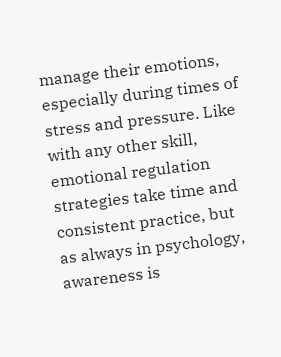manage their emotions, especially during times of stress and pressure. Like with any other skill, emotional regulation strategies take time and consistent practice, but as always in psychology, awareness is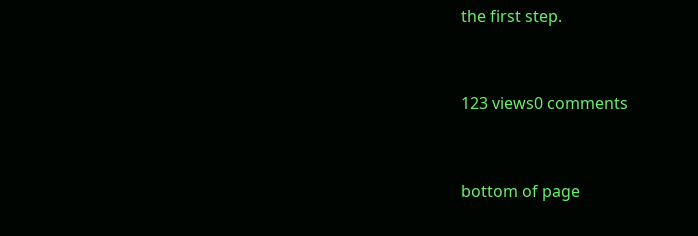the first step.


123 views0 comments


bottom of page